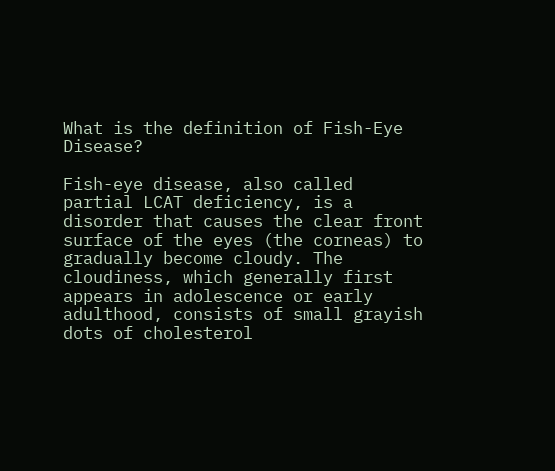What is the definition of Fish-Eye Disease?

Fish-eye disease, also called partial LCAT deficiency, is a disorder that causes the clear front surface of the eyes (the corneas) to gradually become cloudy. The cloudiness, which generally first appears in adolescence or early adulthood, consists of small grayish dots of cholesterol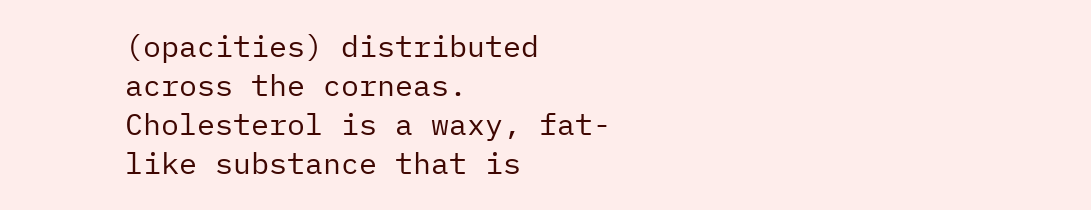(opacities) distributed across the corneas. Cholesterol is a waxy, fat-like substance that is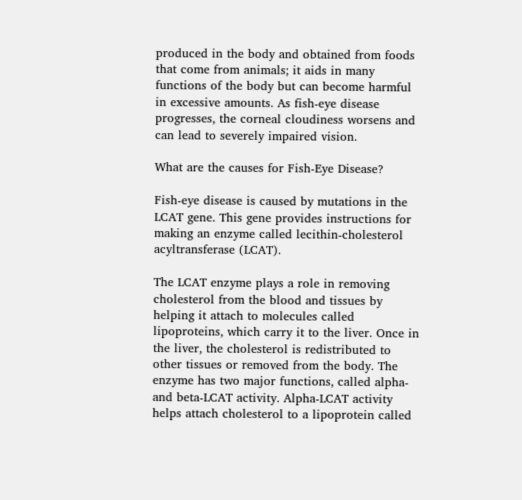produced in the body and obtained from foods that come from animals; it aids in many functions of the body but can become harmful in excessive amounts. As fish-eye disease progresses, the corneal cloudiness worsens and can lead to severely impaired vision.

What are the causes for Fish-Eye Disease?

Fish-eye disease is caused by mutations in the LCAT gene. This gene provides instructions for making an enzyme called lecithin-cholesterol acyltransferase (LCAT).

The LCAT enzyme plays a role in removing cholesterol from the blood and tissues by helping it attach to molecules called lipoproteins, which carry it to the liver. Once in the liver, the cholesterol is redistributed to other tissues or removed from the body. The enzyme has two major functions, called alpha- and beta-LCAT activity. Alpha-LCAT activity helps attach cholesterol to a lipoprotein called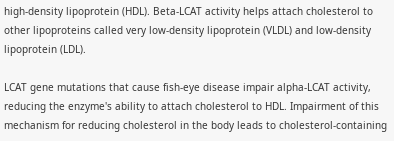high-density lipoprotein (HDL). Beta-LCAT activity helps attach cholesterol to other lipoproteins called very low-density lipoprotein (VLDL) and low-density lipoprotein (LDL).

LCAT gene mutations that cause fish-eye disease impair alpha-LCAT activity, reducing the enzyme's ability to attach cholesterol to HDL. Impairment of this mechanism for reducing cholesterol in the body leads to cholesterol-containing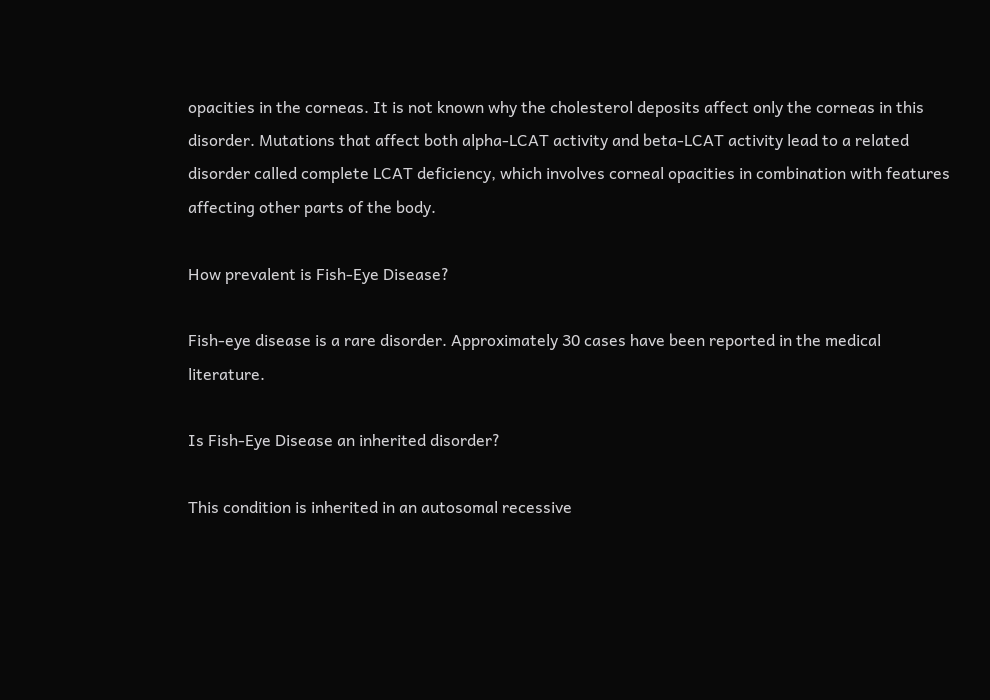opacities in the corneas. It is not known why the cholesterol deposits affect only the corneas in this disorder. Mutations that affect both alpha-LCAT activity and beta-LCAT activity lead to a related disorder called complete LCAT deficiency, which involves corneal opacities in combination with features affecting other parts of the body.

How prevalent is Fish-Eye Disease?

Fish-eye disease is a rare disorder. Approximately 30 cases have been reported in the medical literature.

Is Fish-Eye Disease an inherited disorder?

This condition is inherited in an autosomal recessive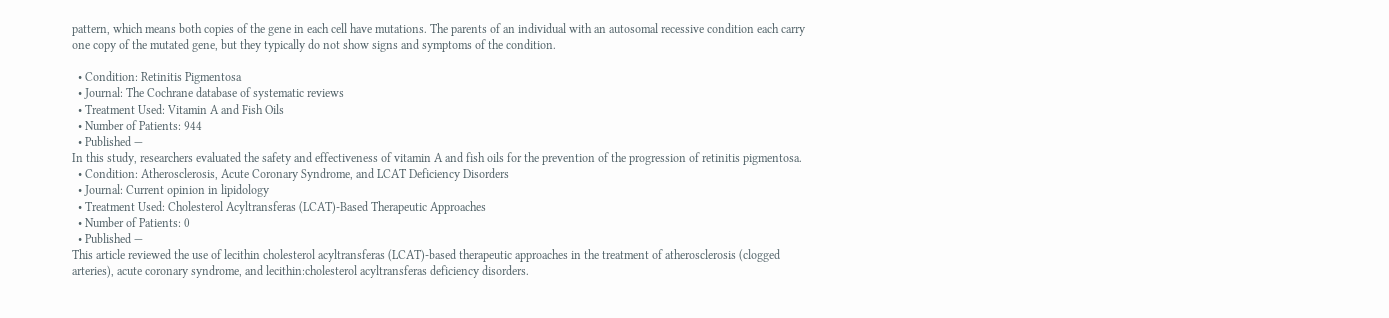pattern, which means both copies of the gene in each cell have mutations. The parents of an individual with an autosomal recessive condition each carry one copy of the mutated gene, but they typically do not show signs and symptoms of the condition.

  • Condition: Retinitis Pigmentosa
  • Journal: The Cochrane database of systematic reviews
  • Treatment Used: Vitamin A and Fish Oils
  • Number of Patients: 944
  • Published —
In this study, researchers evaluated the safety and effectiveness of vitamin A and fish oils for the prevention of the progression of retinitis pigmentosa.
  • Condition: Atherosclerosis, Acute Coronary Syndrome, and LCAT Deficiency Disorders
  • Journal: Current opinion in lipidology
  • Treatment Used: Cholesterol Acyltransferas (LCAT)-Based Therapeutic Approaches
  • Number of Patients: 0
  • Published —
This article reviewed the use of lecithin cholesterol acyltransferas (LCAT)-based therapeutic approaches in the treatment of atherosclerosis (clogged arteries), acute coronary syndrome, and lecithin:cholesterol acyltransferas deficiency disorders.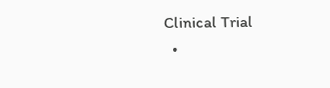Clinical Trial
  •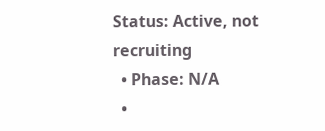Status: Active, not recruiting
  • Phase: N/A
  •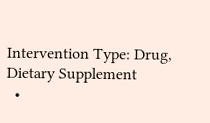Intervention Type: Drug, Dietary Supplement
  •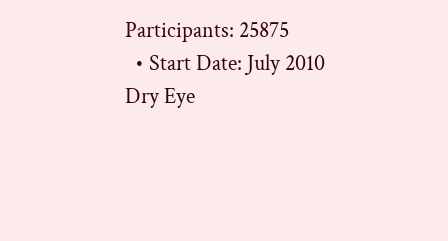Participants: 25875
  • Start Date: July 2010
Dry Eye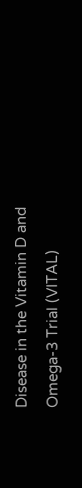Disease in the Vitamin D and Omega-3 Trial (VITAL)